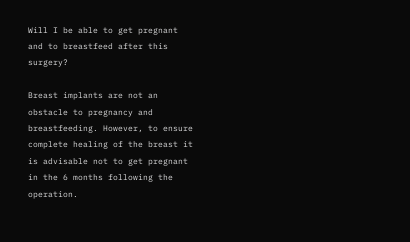Will I be able to get pregnant and to breastfeed after this surgery?

Breast implants are not an obstacle to pregnancy and breastfeeding. However, to ensure complete healing of the breast it is advisable not to get pregnant in the 6 months following the operation.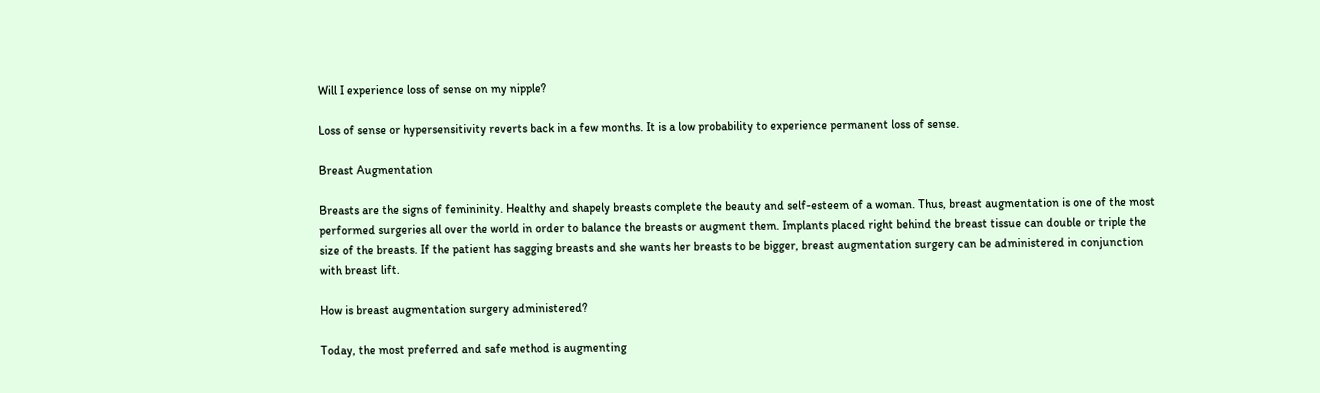Will I experience loss of sense on my nipple?

Loss of sense or hypersensitivity reverts back in a few months. It is a low probability to experience permanent loss of sense.

Breast Augmentation

Breasts are the signs of femininity. Healthy and shapely breasts complete the beauty and self-esteem of a woman. Thus, breast augmentation is one of the most performed surgeries all over the world in order to balance the breasts or augment them. Implants placed right behind the breast tissue can double or triple the size of the breasts. If the patient has sagging breasts and she wants her breasts to be bigger, breast augmentation surgery can be administered in conjunction with breast lift.

How is breast augmentation surgery administered?

Today, the most preferred and safe method is augmenting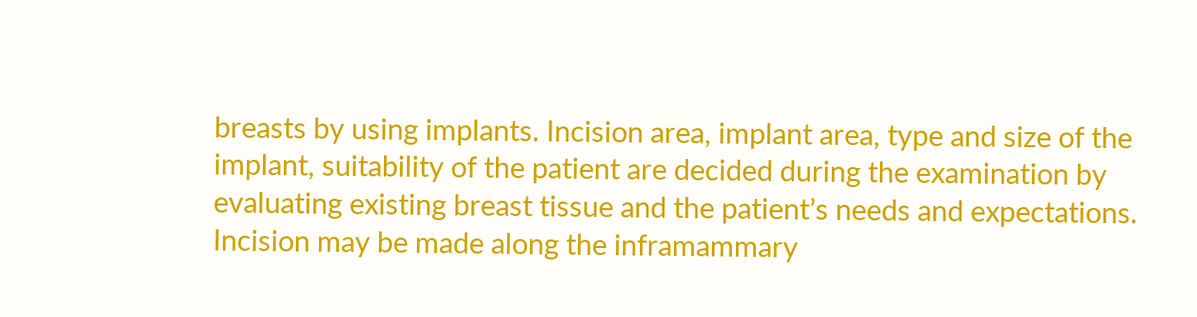breasts by using implants. Incision area, implant area, type and size of the implant, suitability of the patient are decided during the examination by evaluating existing breast tissue and the patient’s needs and expectations. Incision may be made along the inframammary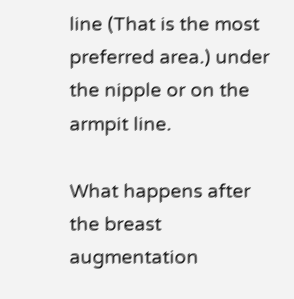line (That is the most preferred area.) under the nipple or on the armpit line.

What happens after the breast augmentation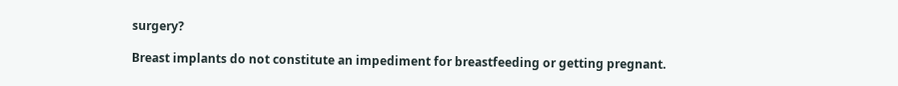surgery?

Breast implants do not constitute an impediment for breastfeeding or getting pregnant.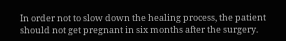In order not to slow down the healing process, the patient should not get pregnant in six months after the surgery.